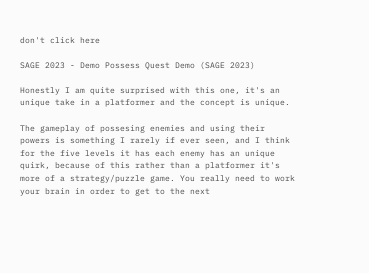don't click here

SAGE 2023 - Demo Possess Quest Demo (SAGE 2023)

Honestly I am quite surprised with this one, it's an unique take in a platformer and the concept is unique.

The gameplay of possesing enemies and using their powers is something I rarely if ever seen, and I think for the five levels it has each enemy has an unique quirk, because of this rather than a platformer it's more of a strategy/puzzle game. You really need to work your brain in order to get to the next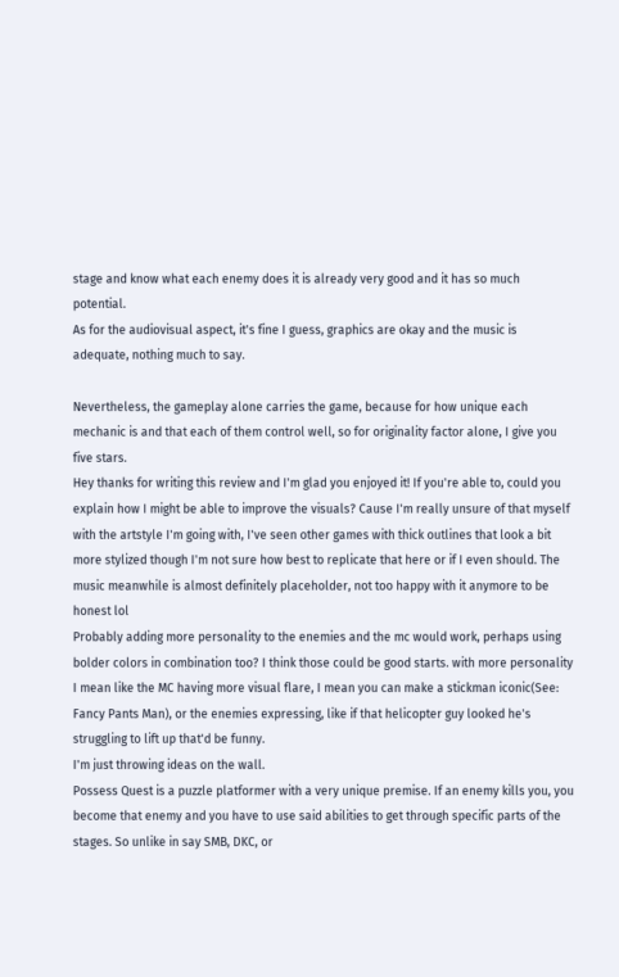stage and know what each enemy does it is already very good and it has so much potential.
As for the audiovisual aspect, it's fine I guess, graphics are okay and the music is adequate, nothing much to say.

Nevertheless, the gameplay alone carries the game, because for how unique each mechanic is and that each of them control well, so for originality factor alone, I give you five stars.
Hey thanks for writing this review and I'm glad you enjoyed it! If you're able to, could you explain how I might be able to improve the visuals? Cause I'm really unsure of that myself with the artstyle I'm going with, I've seen other games with thick outlines that look a bit more stylized though I'm not sure how best to replicate that here or if I even should. The music meanwhile is almost definitely placeholder, not too happy with it anymore to be honest lol
Probably adding more personality to the enemies and the mc would work, perhaps using bolder colors in combination too? I think those could be good starts. with more personality I mean like the MC having more visual flare, I mean you can make a stickman iconic(See: Fancy Pants Man), or the enemies expressing, like if that helicopter guy looked he's struggling to lift up that'd be funny.
I'm just throwing ideas on the wall.
Possess Quest is a puzzle platformer with a very unique premise. If an enemy kills you, you become that enemy and you have to use said abilities to get through specific parts of the stages. So unlike in say SMB, DKC, or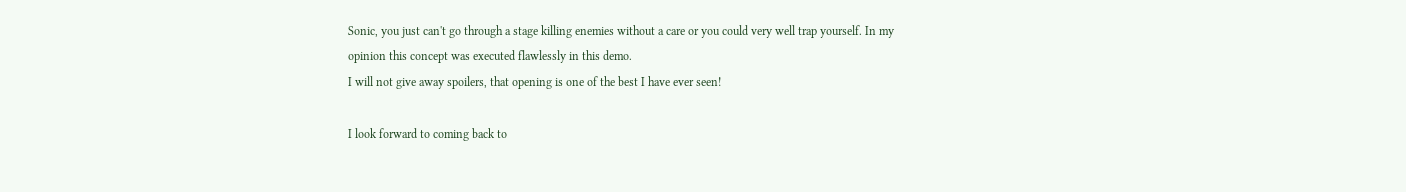Sonic, you just can't go through a stage killing enemies without a care or you could very well trap yourself. In my opinion this concept was executed flawlessly in this demo.
I will not give away spoilers, that opening is one of the best I have ever seen!

I look forward to coming back to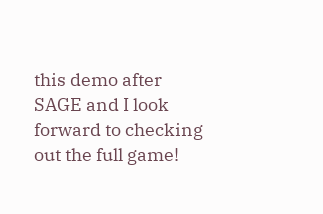this demo after SAGE and I look forward to checking out the full game!